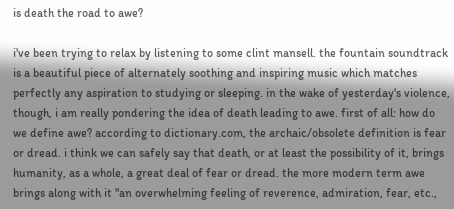is death the road to awe?

i've been trying to relax by listening to some clint mansell. the fountain soundtrack is a beautiful piece of alternately soothing and inspiring music which matches perfectly any aspiration to studying or sleeping. in the wake of yesterday's violence, though, i am really pondering the idea of death leading to awe. first of all: how do we define awe? according to dictionary.com, the archaic/obsolete definition is fear or dread. i think we can safely say that death, or at least the possibility of it, brings humanity, as a whole, a great deal of fear or dread. the more modern term awe brings along with it "an overwhelming feeling of reverence, admiration, fear, etc.,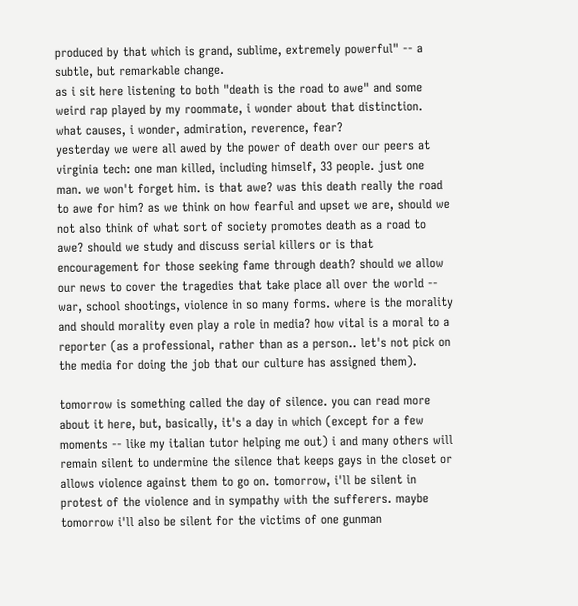produced by that which is grand, sublime, extremely powerful" -- a subtle, but remarkable change.
as i sit here listening to both "death is the road to awe" and some weird rap played by my roommate, i wonder about that distinction. what causes, i wonder, admiration, reverence, fear?
yesterday we were all awed by the power of death over our peers at virginia tech: one man killed, including himself, 33 people. just one man. we won't forget him. is that awe? was this death really the road to awe for him? as we think on how fearful and upset we are, should we not also think of what sort of society promotes death as a road to awe? should we study and discuss serial killers or is that encouragement for those seeking fame through death? should we allow our news to cover the tragedies that take place all over the world -- war, school shootings, violence in so many forms. where is the morality and should morality even play a role in media? how vital is a moral to a reporter (as a professional, rather than as a person.. let's not pick on the media for doing the job that our culture has assigned them).

tomorrow is something called the day of silence. you can read more about it here, but, basically, it's a day in which (except for a few moments -- like my italian tutor helping me out) i and many others will remain silent to undermine the silence that keeps gays in the closet or allows violence against them to go on. tomorrow, i'll be silent in protest of the violence and in sympathy with the sufferers. maybe tomorrow i'll also be silent for the victims of one gunman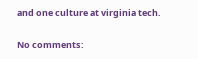and one culture at virginia tech.

No comments: